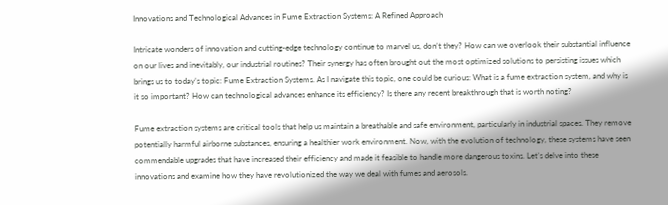Innovations and Technological Advances in Fume Extraction Systems: A Refined Approach

Intricate wonders of innovation and cutting-edge technology continue to marvel us, don’t they? How can we overlook their substantial influence on our lives and inevitably, our industrial routines? Their synergy has often brought out the most optimized solutions to persisting issues which brings us to today’s topic: Fume Extraction Systems. As I navigate this topic, one could be curious: What is a fume extraction system, and why is it so important? How can technological advances enhance its efficiency? Is there any recent breakthrough that is worth noting?

Fume extraction systems are critical tools that help us maintain a breathable and safe environment, particularly in industrial spaces. They remove potentially harmful airborne substances, ensuring a healthier work environment. Now, with the evolution of technology, these systems have seen commendable upgrades that have increased their efficiency and made it feasible to handle more dangerous toxins. Let’s delve into these innovations and examine how they have revolutionized the way we deal with fumes and aerosols.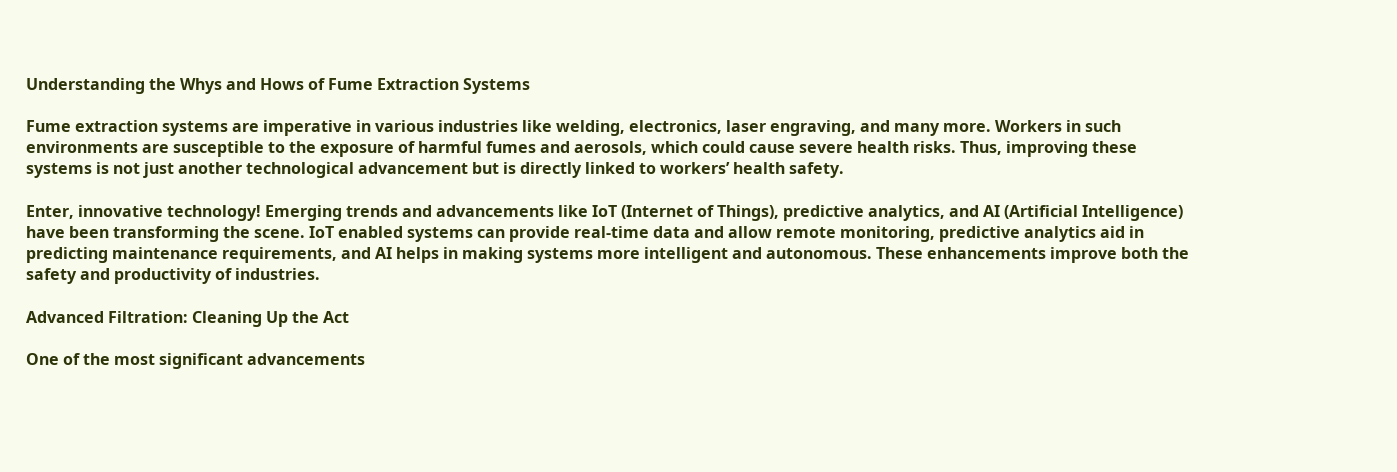Understanding the Whys and Hows of Fume Extraction Systems

Fume extraction systems are imperative in various industries like welding, electronics, laser engraving, and many more. Workers in such environments are susceptible to the exposure of harmful fumes and aerosols, which could cause severe health risks. Thus, improving these systems is not just another technological advancement but is directly linked to workers’ health safety.

Enter, innovative technology! Emerging trends and advancements like IoT (Internet of Things), predictive analytics, and AI (Artificial Intelligence) have been transforming the scene. IoT enabled systems can provide real-time data and allow remote monitoring, predictive analytics aid in predicting maintenance requirements, and AI helps in making systems more intelligent and autonomous. These enhancements improve both the safety and productivity of industries.

Advanced Filtration: Cleaning Up the Act

One of the most significant advancements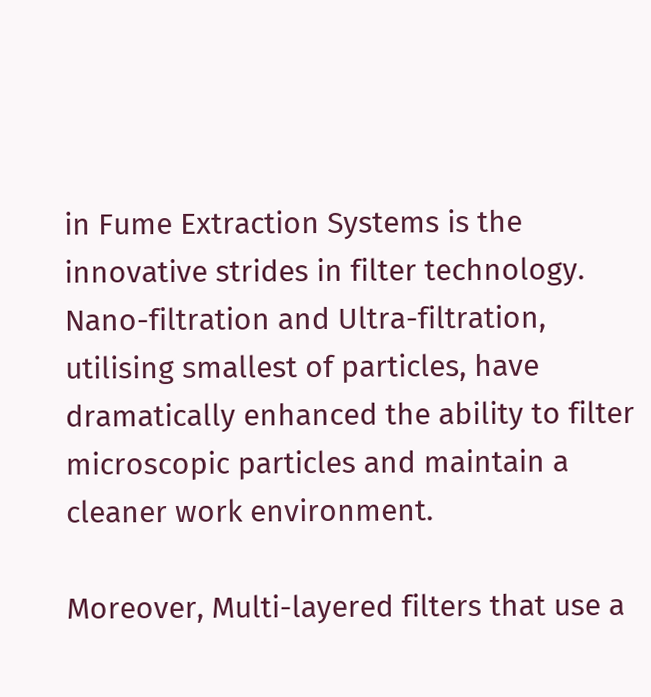in Fume Extraction Systems is the innovative strides in filter technology. Nano-filtration and Ultra-filtration, utilising smallest of particles, have dramatically enhanced the ability to filter microscopic particles and maintain a cleaner work environment.

Moreover, Multi-layered filters that use a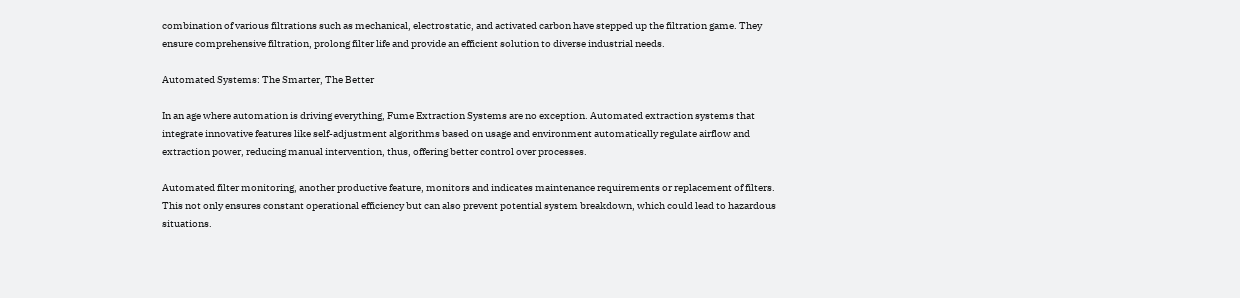combination of various filtrations such as mechanical, electrostatic, and activated carbon have stepped up the filtration game. They ensure comprehensive filtration, prolong filter life and provide an efficient solution to diverse industrial needs.

Automated Systems: The Smarter, The Better

In an age where automation is driving everything, Fume Extraction Systems are no exception. Automated extraction systems that integrate innovative features like self-adjustment algorithms based on usage and environment automatically regulate airflow and extraction power, reducing manual intervention, thus, offering better control over processes.

Automated filter monitoring, another productive feature, monitors and indicates maintenance requirements or replacement of filters. This not only ensures constant operational efficiency but can also prevent potential system breakdown, which could lead to hazardous situations.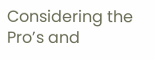Considering the Pro’s and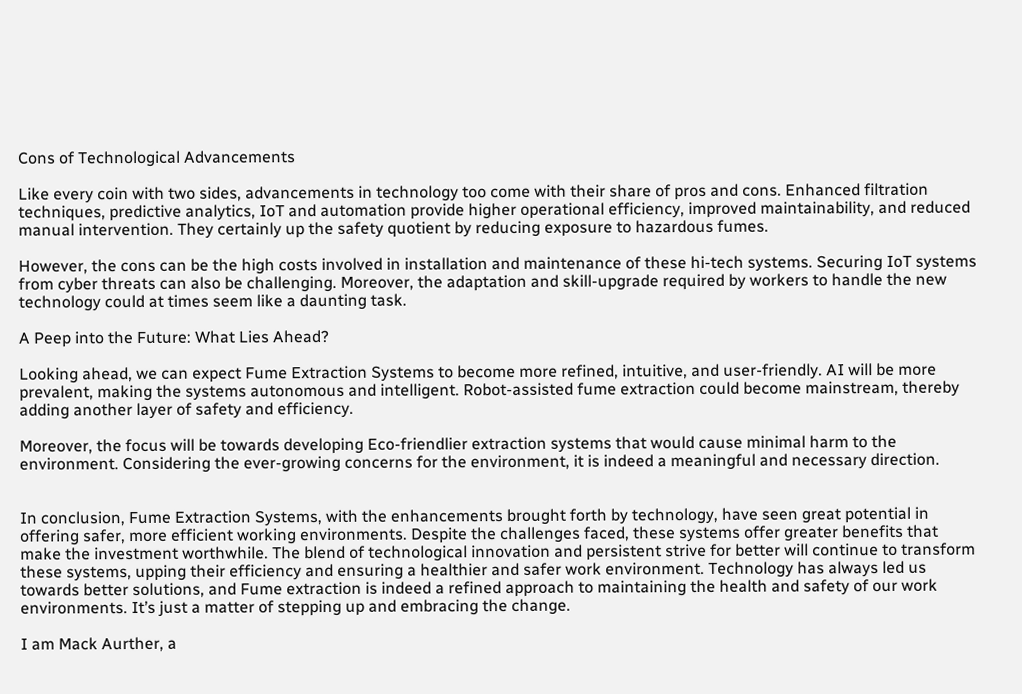Cons of Technological Advancements

Like every coin with two sides, advancements in technology too come with their share of pros and cons. Enhanced filtration techniques, predictive analytics, IoT and automation provide higher operational efficiency, improved maintainability, and reduced manual intervention. They certainly up the safety quotient by reducing exposure to hazardous fumes.

However, the cons can be the high costs involved in installation and maintenance of these hi-tech systems. Securing IoT systems from cyber threats can also be challenging. Moreover, the adaptation and skill-upgrade required by workers to handle the new technology could at times seem like a daunting task.

A Peep into the Future: What Lies Ahead?

Looking ahead, we can expect Fume Extraction Systems to become more refined, intuitive, and user-friendly. AI will be more prevalent, making the systems autonomous and intelligent. Robot-assisted fume extraction could become mainstream, thereby adding another layer of safety and efficiency.

Moreover, the focus will be towards developing Eco-friendlier extraction systems that would cause minimal harm to the environment. Considering the ever-growing concerns for the environment, it is indeed a meaningful and necessary direction.


In conclusion, Fume Extraction Systems, with the enhancements brought forth by technology, have seen great potential in offering safer, more efficient working environments. Despite the challenges faced, these systems offer greater benefits that make the investment worthwhile. The blend of technological innovation and persistent strive for better will continue to transform these systems, upping their efficiency and ensuring a healthier and safer work environment. Technology has always led us towards better solutions, and Fume extraction is indeed a refined approach to maintaining the health and safety of our work environments. It’s just a matter of stepping up and embracing the change.

I am Mack Aurther, a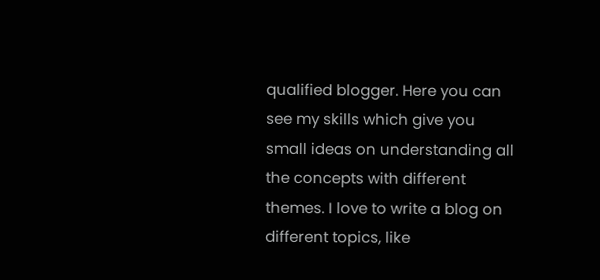qualified blogger. Here you can see my skills which give you small ideas on understanding all the concepts with different themes. I love to write a blog on different topics, like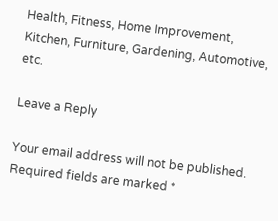Health, Fitness, Home Improvement, Kitchen, Furniture, Gardening, Automotive, etc.

Leave a Reply

Your email address will not be published. Required fields are marked *